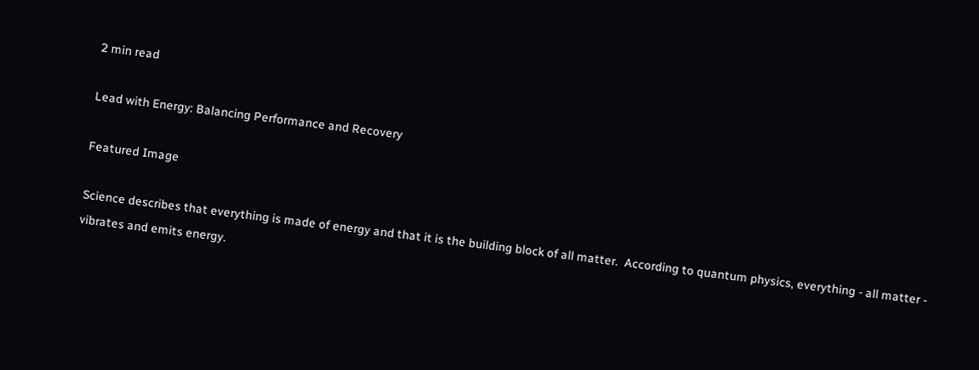2 min read

Lead with Energy: Balancing Performance and Recovery

Featured Image

Science describes that everything is made of energy and that it is the building block of all matter.  According to quantum physics, everything - all matter - vibrates and emits energy.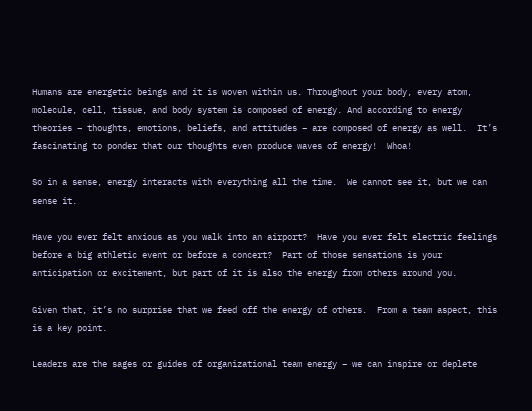Humans are energetic beings and it is woven within us. Throughout your body, every atom, molecule, cell, tissue, and body system is composed of energy. And according to energy theories – thoughts, emotions, beliefs, and attitudes – are composed of energy as well.  It’s fascinating to ponder that our thoughts even produce waves of energy!  Whoa!

So in a sense, energy interacts with everything all the time.  We cannot see it, but we can sense it.

Have you ever felt anxious as you walk into an airport?  Have you ever felt electric feelings before a big athletic event or before a concert?  Part of those sensations is your anticipation or excitement, but part of it is also the energy from others around you.

Given that, it’s no surprise that we feed off the energy of others.  From a team aspect, this is a key point.

Leaders are the sages or guides of organizational team energy – we can inspire or deplete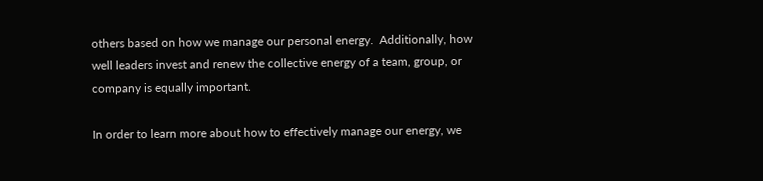others based on how we manage our personal energy.  Additionally, how well leaders invest and renew the collective energy of a team, group, or company is equally important.

In order to learn more about how to effectively manage our energy, we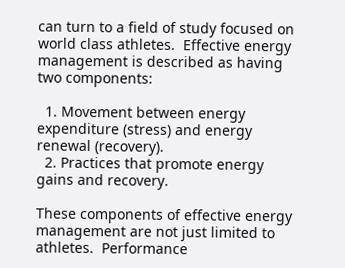can turn to a field of study focused on world class athletes.  Effective energy management is described as having two components:

  1. Movement between energy expenditure (stress) and energy renewal (recovery).
  2. Practices that promote energy gains and recovery.

These components of effective energy management are not just limited to athletes.  Performance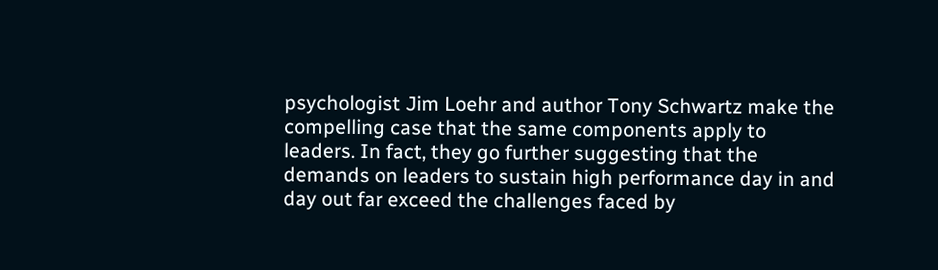psychologist Jim Loehr and author Tony Schwartz make the compelling case that the same components apply to leaders. In fact, they go further suggesting that the demands on leaders to sustain high performance day in and day out far exceed the challenges faced by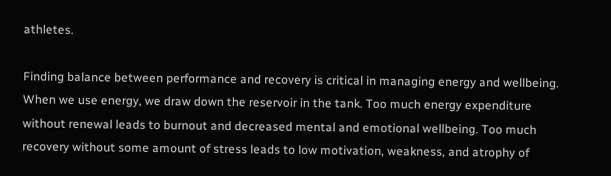athletes.

Finding balance between performance and recovery is critical in managing energy and wellbeing.  When we use energy, we draw down the reservoir in the tank. Too much energy expenditure without renewal leads to burnout and decreased mental and emotional wellbeing. Too much recovery without some amount of stress leads to low motivation, weakness, and atrophy of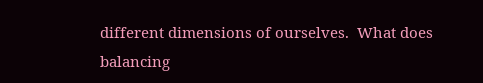different dimensions of ourselves.  What does balancing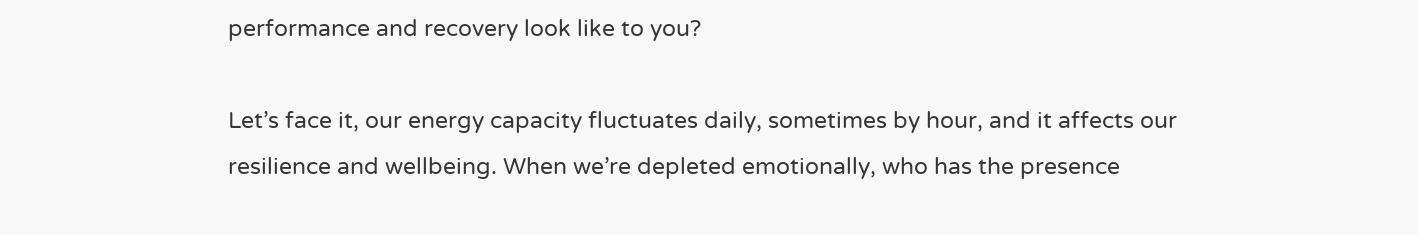performance and recovery look like to you?

Let’s face it, our energy capacity fluctuates daily, sometimes by hour, and it affects our resilience and wellbeing. When we’re depleted emotionally, who has the presence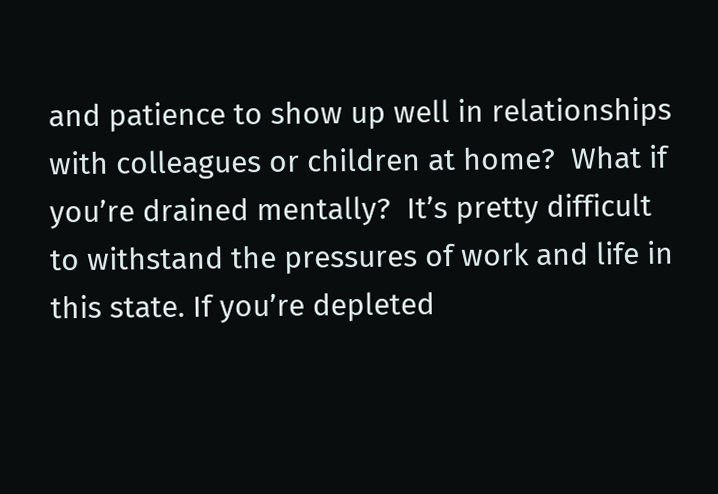and patience to show up well in relationships with colleagues or children at home?  What if you’re drained mentally?  It’s pretty difficult to withstand the pressures of work and life in this state. If you’re depleted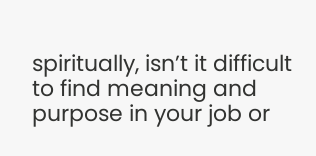spiritually, isn’t it difficult to find meaning and purpose in your job or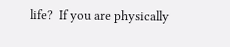life?  If you are physically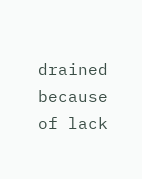drained because of lack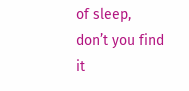of sleep, don’t you find it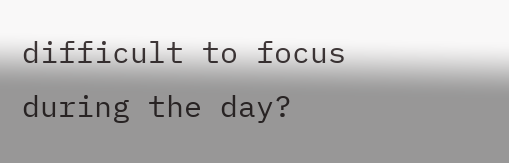difficult to focus during the day?